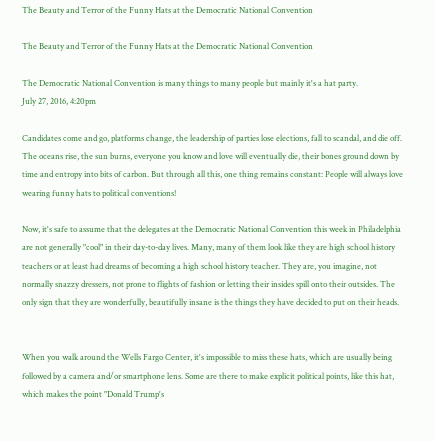The Beauty and Terror of the Funny Hats at the Democratic National Convention

The Beauty and Terror of the Funny Hats at the Democratic National Convention

The Democratic National Convention is many things to many people but mainly it's a hat party.
July 27, 2016, 4:20pm

Candidates come and go, platforms change, the leadership of parties lose elections, fall to scandal, and die off. The oceans rise, the sun burns, everyone you know and love will eventually die, their bones ground down by time and entropy into bits of carbon. But through all this, one thing remains constant: People will always love wearing funny hats to political conventions!

Now, it's safe to assume that the delegates at the Democratic National Convention this week in Philadelphia are not generally "cool" in their day-to-day lives. Many, many of them look like they are high school history teachers or at least had dreams of becoming a high school history teacher. They are, you imagine, not normally snazzy dressers, not prone to flights of fashion or letting their insides spill onto their outsides. The only sign that they are wonderfully, beautifully insane is the things they have decided to put on their heads.


When you walk around the Wells Fargo Center, it's impossible to miss these hats, which are usually being followed by a camera and/or smartphone lens. Some are there to make explicit political points, like this hat, which makes the point "Donald Trump's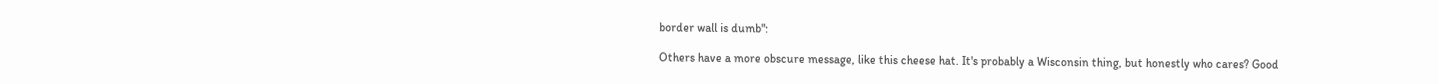border wall is dumb":

Others have a more obscure message, like this cheese hat. It's probably a Wisconsin thing, but honestly who cares? Good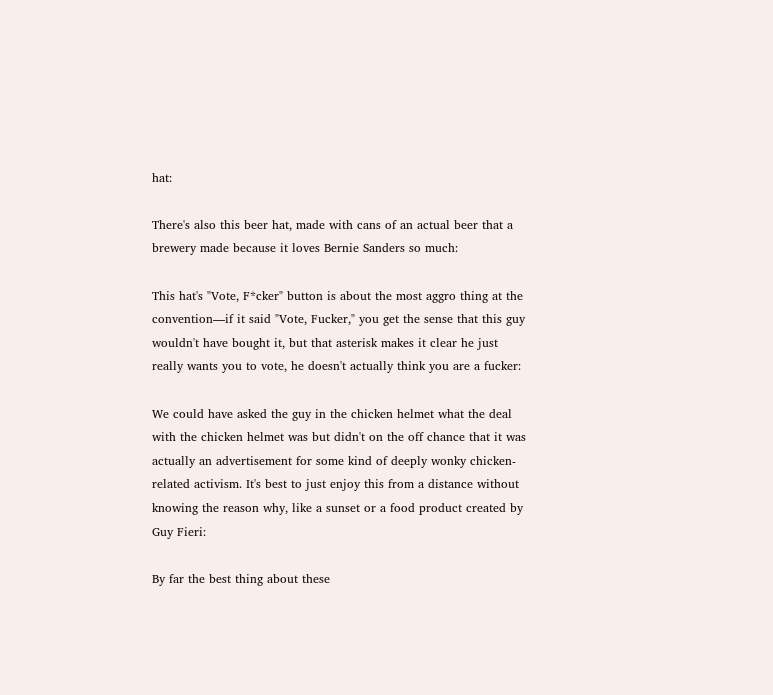hat:

There's also this beer hat, made with cans of an actual beer that a brewery made because it loves Bernie Sanders so much:

This hat's "Vote, F*cker" button is about the most aggro thing at the convention—if it said "Vote, Fucker," you get the sense that this guy wouldn't have bought it, but that asterisk makes it clear he just really wants you to vote, he doesn't actually think you are a fucker:

We could have asked the guy in the chicken helmet what the deal with the chicken helmet was but didn't on the off chance that it was actually an advertisement for some kind of deeply wonky chicken-related activism. It's best to just enjoy this from a distance without knowing the reason why, like a sunset or a food product created by Guy Fieri:

By far the best thing about these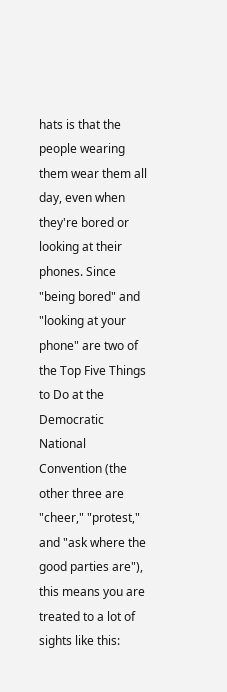hats is that the people wearing them wear them all day, even when they're bored or looking at their phones. Since "being bored" and "looking at your phone" are two of the Top Five Things to Do at the Democratic National Convention (the other three are "cheer," "protest," and "ask where the good parties are"), this means you are treated to a lot of sights like this: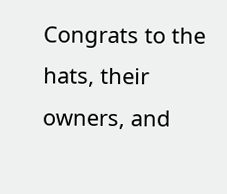Congrats to the hats, their owners, and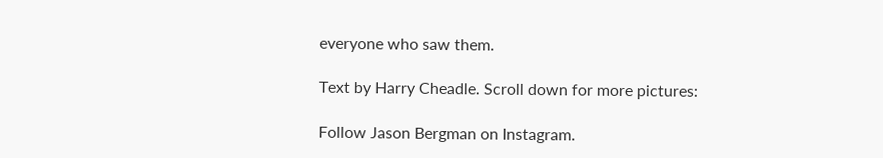everyone who saw them.

Text by Harry Cheadle. Scroll down for more pictures:

Follow Jason Bergman on Instagram.